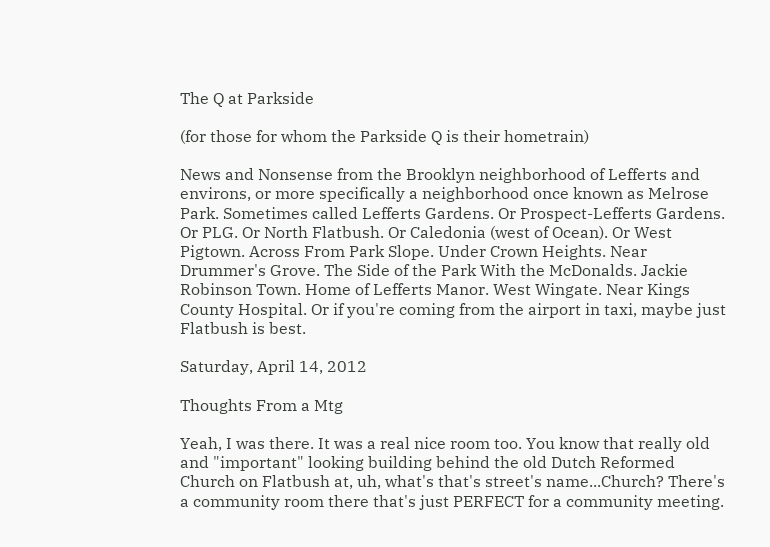The Q at Parkside

(for those for whom the Parkside Q is their hometrain)

News and Nonsense from the Brooklyn neighborhood of Lefferts and environs, or more specifically a neighborhood once known as Melrose Park. Sometimes called Lefferts Gardens. Or Prospect-Lefferts Gardens. Or PLG. Or North Flatbush. Or Caledonia (west of Ocean). Or West Pigtown. Across From Park Slope. Under Crown Heights. Near Drummer's Grove. The Side of the Park With the McDonalds. Jackie Robinson Town. Home of Lefferts Manor. West Wingate. Near Kings County Hospital. Or if you're coming from the airport in taxi, maybe just Flatbush is best.

Saturday, April 14, 2012

Thoughts From a Mtg

Yeah, I was there. It was a real nice room too. You know that really old and "important" looking building behind the old Dutch Reformed Church on Flatbush at, uh, what's that's street's name...Church? There's a community room there that's just PERFECT for a community meeting.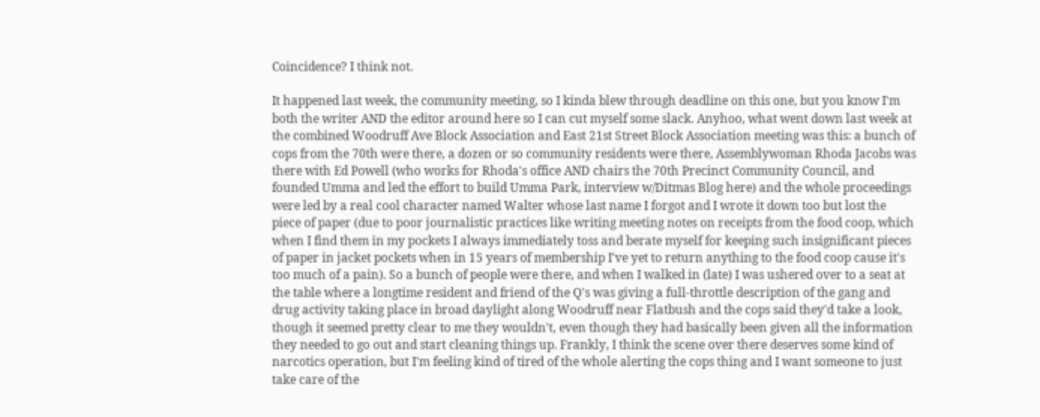Coincidence? I think not.

It happened last week, the community meeting, so I kinda blew through deadline on this one, but you know I'm both the writer AND the editor around here so I can cut myself some slack. Anyhoo, what went down last week at the combined Woodruff Ave Block Association and East 21st Street Block Association meeting was this: a bunch of cops from the 70th were there, a dozen or so community residents were there, Assemblywoman Rhoda Jacobs was there with Ed Powell (who works for Rhoda's office AND chairs the 70th Precinct Community Council, and founded Umma and led the effort to build Umma Park, interview w/Ditmas Blog here) and the whole proceedings were led by a real cool character named Walter whose last name I forgot and I wrote it down too but lost the piece of paper (due to poor journalistic practices like writing meeting notes on receipts from the food coop, which when I find them in my pockets I always immediately toss and berate myself for keeping such insignificant pieces of paper in jacket pockets when in 15 years of membership I've yet to return anything to the food coop cause it's too much of a pain). So a bunch of people were there, and when I walked in (late) I was ushered over to a seat at the table where a longtime resident and friend of the Q's was giving a full-throttle description of the gang and drug activity taking place in broad daylight along Woodruff near Flatbush and the cops said they'd take a look, though it seemed pretty clear to me they wouldn't, even though they had basically been given all the information they needed to go out and start cleaning things up. Frankly, I think the scene over there deserves some kind of narcotics operation, but I'm feeling kind of tired of the whole alerting the cops thing and I want someone to just take care of the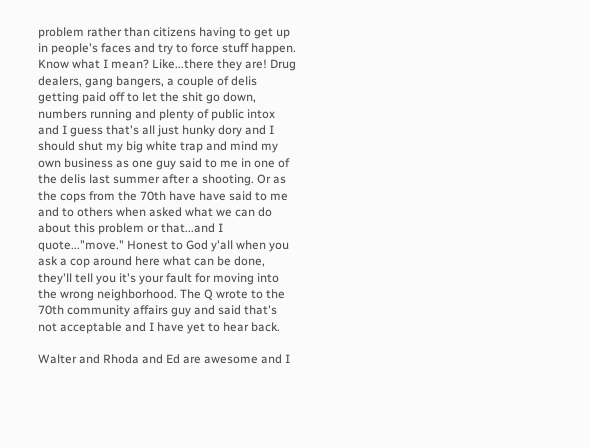problem rather than citizens having to get up in people's faces and try to force stuff happen. Know what I mean? Like...there they are! Drug dealers, gang bangers, a couple of delis getting paid off to let the shit go down, numbers running and plenty of public intox and I guess that's all just hunky dory and I should shut my big white trap and mind my own business as one guy said to me in one of the delis last summer after a shooting. Or as the cops from the 70th have have said to me and to others when asked what we can do about this problem or that...and I quote..."move." Honest to God y'all when you ask a cop around here what can be done, they'll tell you it's your fault for moving into the wrong neighborhood. The Q wrote to the 70th community affairs guy and said that's not acceptable and I have yet to hear back.

Walter and Rhoda and Ed are awesome and I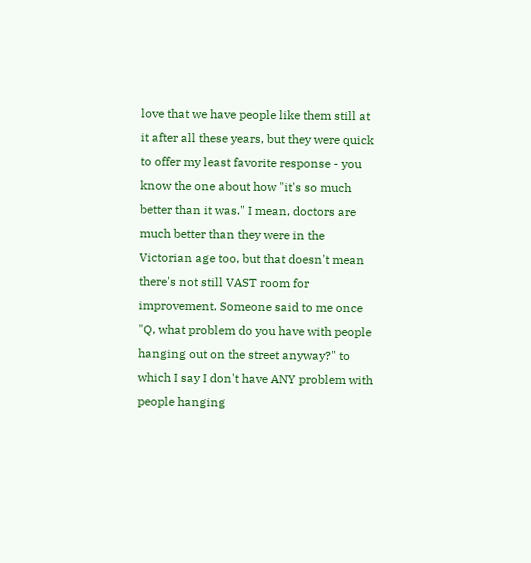love that we have people like them still at it after all these years, but they were quick to offer my least favorite response - you know the one about how "it's so much better than it was." I mean, doctors are much better than they were in the Victorian age too, but that doesn't mean there's not still VAST room for improvement. Someone said to me once "Q, what problem do you have with people hanging out on the street anyway?" to which I say I don't have ANY problem with people hanging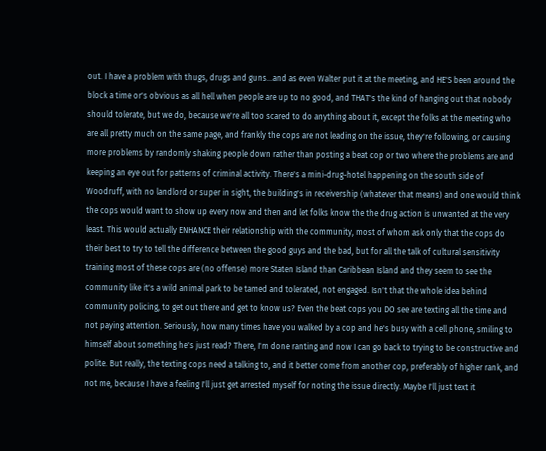out. I have a problem with thugs, drugs and guns...and as even Walter put it at the meeting, and HE'S been around the block a time or's obvious as all hell when people are up to no good, and THAT's the kind of hanging out that nobody should tolerate, but we do, because we're all too scared to do anything about it, except the folks at the meeting who are all pretty much on the same page, and frankly the cops are not leading on the issue, they're following, or causing more problems by randomly shaking people down rather than posting a beat cop or two where the problems are and keeping an eye out for patterns of criminal activity. There's a mini-drug-hotel happening on the south side of Woodruff, with no landlord or super in sight, the building's in receivership (whatever that means) and one would think the cops would want to show up every now and then and let folks know the the drug action is unwanted at the very least. This would actually ENHANCE their relationship with the community, most of whom ask only that the cops do their best to try to tell the difference between the good guys and the bad, but for all the talk of cultural sensitivity training most of these cops are (no offense) more Staten Island than Caribbean Island and they seem to see the community like it's a wild animal park to be tamed and tolerated, not engaged. Isn't that the whole idea behind community policing, to get out there and get to know us? Even the beat cops you DO see are texting all the time and not paying attention. Seriously, how many times have you walked by a cop and he's busy with a cell phone, smiling to himself about something he's just read? There, I'm done ranting and now I can go back to trying to be constructive and polite. But really, the texting cops need a talking to, and it better come from another cop, preferably of higher rank, and not me, because I have a feeling I'll just get arrested myself for noting the issue directly. Maybe I'll just text it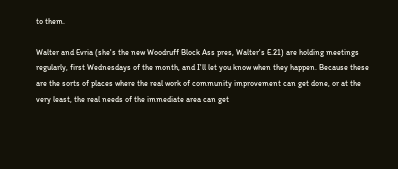to them.

Walter and Evria (she's the new Woodruff Block Ass pres, Walter's E.21) are holding meetings regularly, first Wednesdays of the month, and I'll let you know when they happen. Because these are the sorts of places where the real work of community improvement can get done, or at the very least, the real needs of the immediate area can get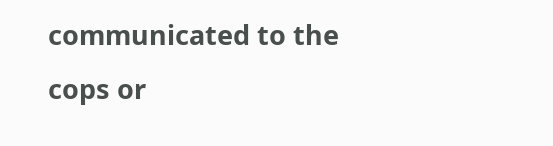communicated to the cops or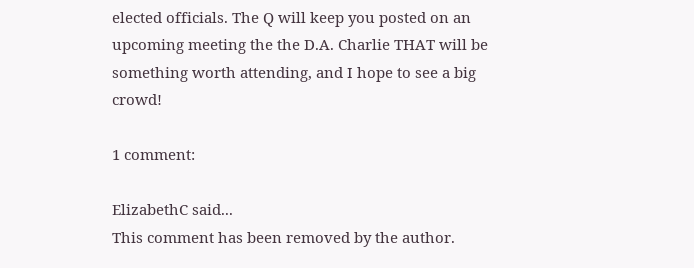elected officials. The Q will keep you posted on an upcoming meeting the the D.A. Charlie THAT will be something worth attending, and I hope to see a big crowd!

1 comment:

ElizabethC said...
This comment has been removed by the author.